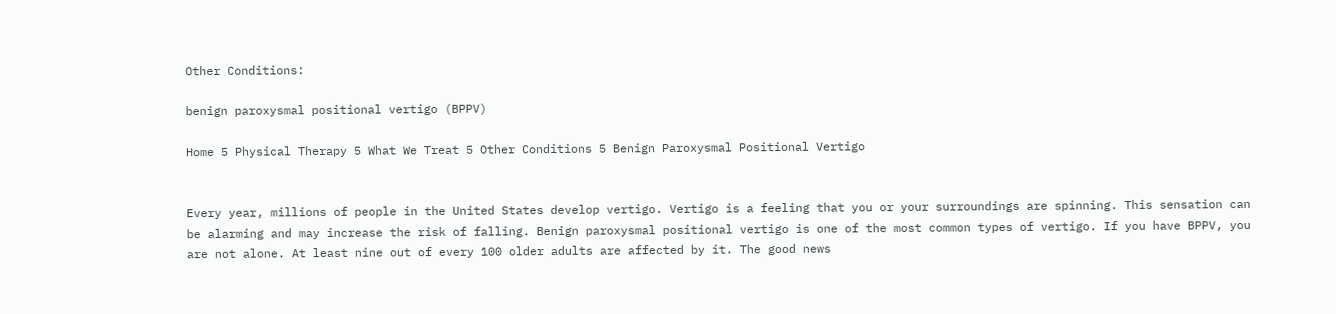Other Conditions:

benign paroxysmal positional vertigo (BPPV)

Home 5 Physical Therapy 5 What We Treat 5 Other Conditions 5 Benign Paroxysmal Positional Vertigo


Every year, millions of people in the United States develop vertigo. Vertigo is a feeling that you or your surroundings are spinning. This sensation can be alarming and may increase the risk of falling. Benign paroxysmal positional vertigo is one of the most common types of vertigo. If you have BPPV, you are not alone. At least nine out of every 100 older adults are affected by it. The good news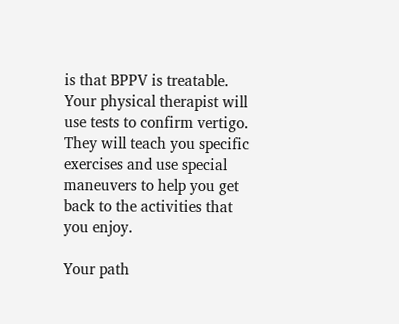is that BPPV is treatable. Your physical therapist will use tests to confirm vertigo. They will teach you specific exercises and use special maneuvers to help you get back to the activities that you enjoy.

Your path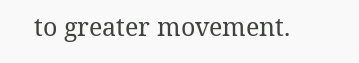to greater movement.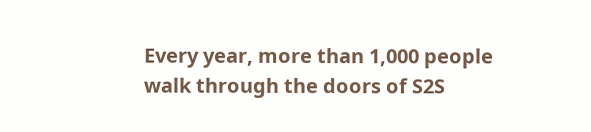Every year, more than 1,000 people walk through the doors of S2S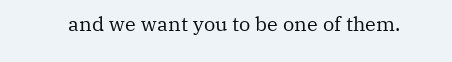and we want you to be one of them.